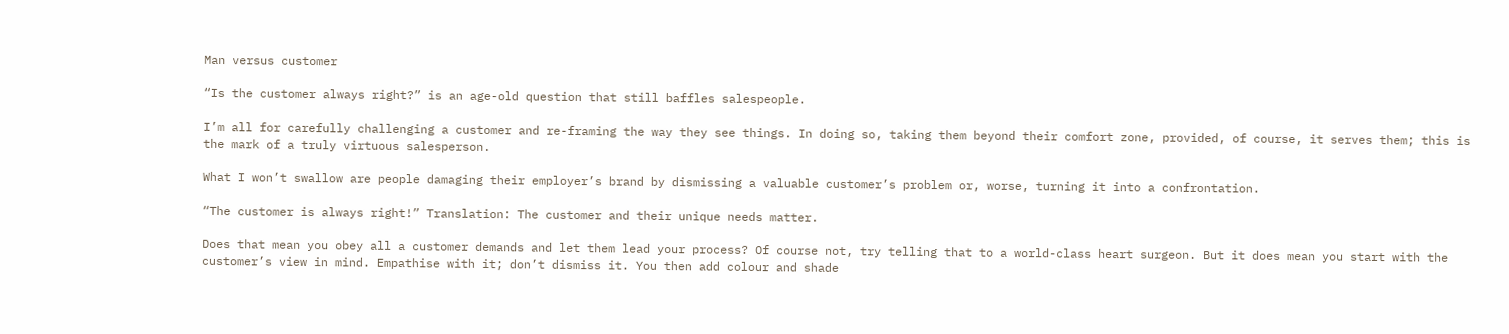Man versus customer

“Is the customer always right?” is an age-old question that still baffles salespeople.

I’m all for carefully challenging a customer and re-framing the way they see things. In doing so, taking them beyond their comfort zone, provided, of course, it serves them; this is the mark of a truly virtuous salesperson.

What I won’t swallow are people damaging their employer’s brand by dismissing a valuable customer’s problem or, worse, turning it into a confrontation.

“The customer is always right!” Translation: The customer and their unique needs matter.

Does that mean you obey all a customer demands and let them lead your process? Of course not, try telling that to a world-class heart surgeon. But it does mean you start with the customer’s view in mind. Empathise with it; don’t dismiss it. You then add colour and shade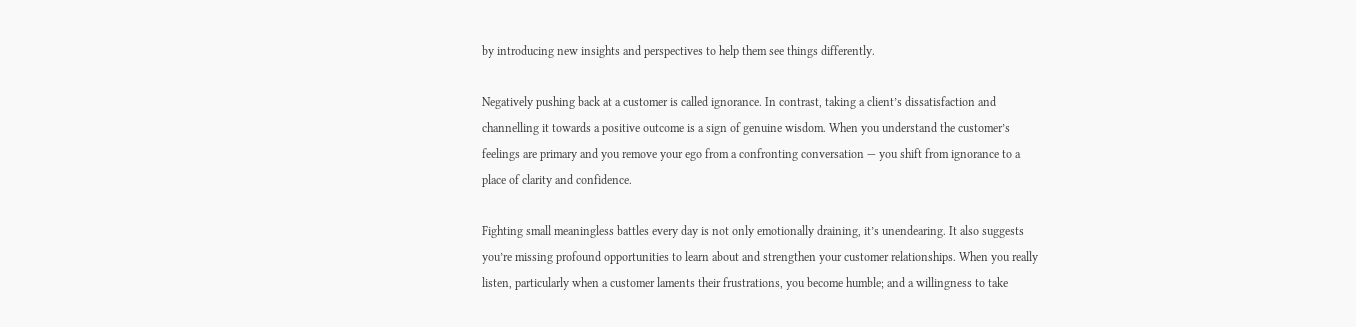by introducing new insights and perspectives to help them see things differently.

Negatively pushing back at a customer is called ignorance. In contrast, taking a client’s dissatisfaction and channelling it towards a positive outcome is a sign of genuine wisdom. When you understand the customer’s feelings are primary and you remove your ego from a confronting conversation — you shift from ignorance to a place of clarity and confidence.

Fighting small meaningless battles every day is not only emotionally draining, it’s unendearing. It also suggests you’re missing profound opportunities to learn about and strengthen your customer relationships. When you really listen, particularly when a customer laments their frustrations, you become humble; and a willingness to take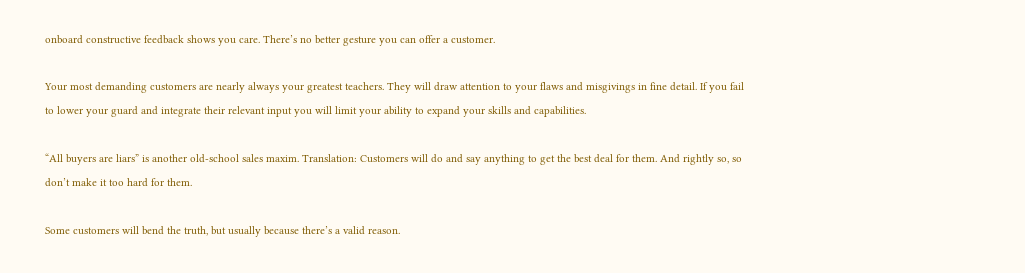onboard constructive feedback shows you care. There’s no better gesture you can offer a customer.

Your most demanding customers are nearly always your greatest teachers. They will draw attention to your flaws and misgivings in fine detail. If you fail to lower your guard and integrate their relevant input you will limit your ability to expand your skills and capabilities.

“All buyers are liars” is another old-school sales maxim. Translation: Customers will do and say anything to get the best deal for them. And rightly so, so don’t make it too hard for them.

Some customers will bend the truth, but usually because there’s a valid reason.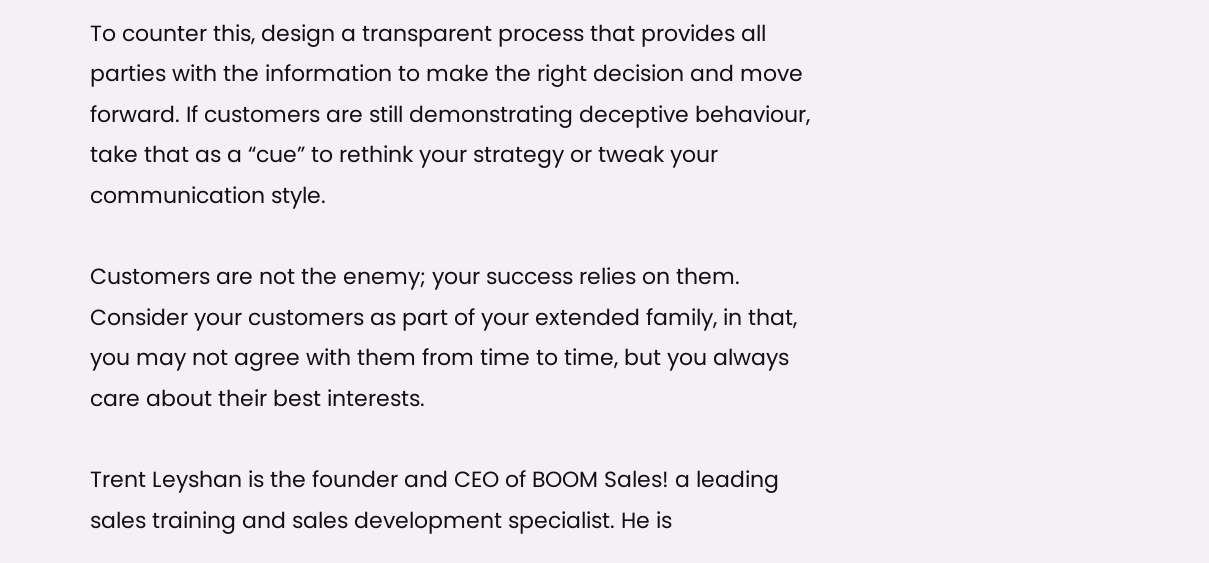To counter this, design a transparent process that provides all parties with the information to make the right decision and move forward. If customers are still demonstrating deceptive behaviour, take that as a “cue” to rethink your strategy or tweak your communication style.

Customers are not the enemy; your success relies on them. Consider your customers as part of your extended family, in that, you may not agree with them from time to time, but you always care about their best interests.

Trent Leyshan is the founder and CEO of BOOM Sales! a leading sales training and sales development specialist. He is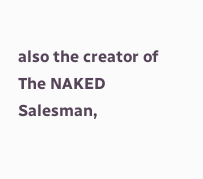also the creator of The NAKED Salesman,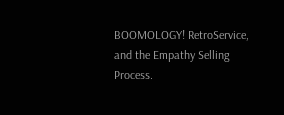BOOMOLOGY! RetroService, and the Empathy Selling Process.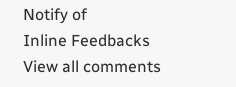Notify of
Inline Feedbacks
View all comments